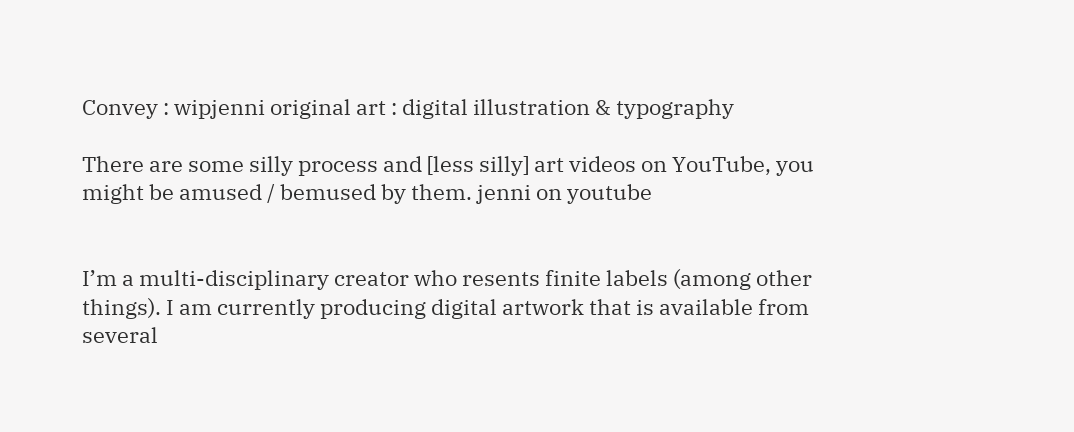Convey : wipjenni original art : digital illustration & typography

There are some silly process and [less silly] art videos on YouTube, you might be amused / bemused by them. jenni on youtube


I’m a multi-disciplinary creator who resents finite labels (among other things). I am currently producing digital artwork that is available from several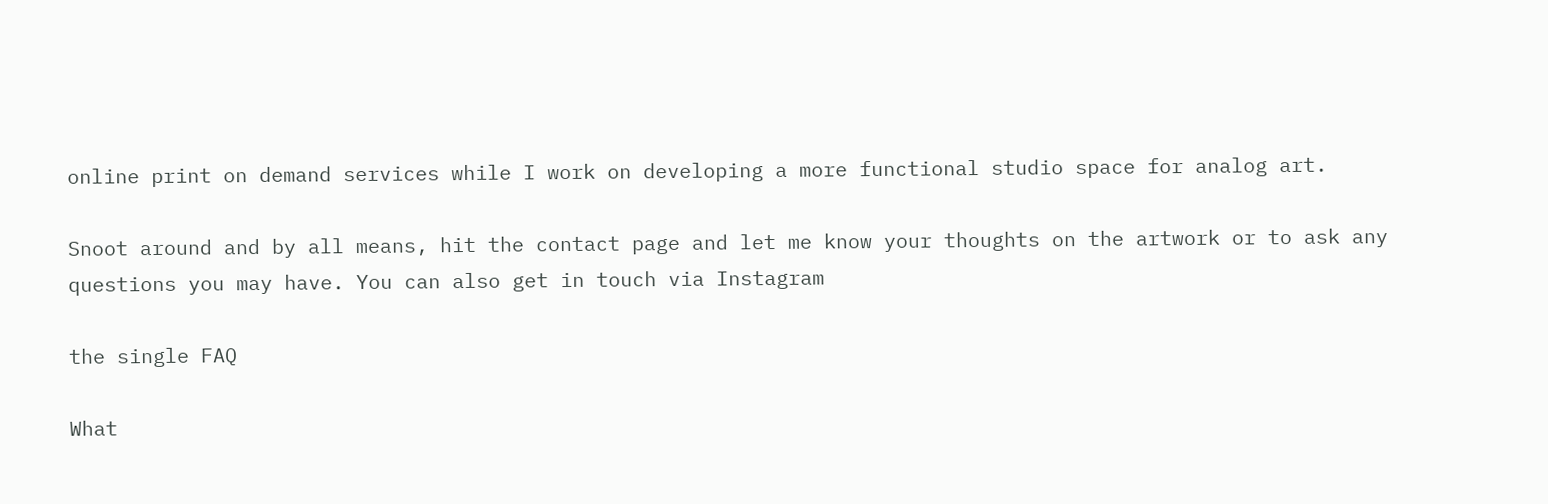online print on demand services while I work on developing a more functional studio space for analog art.

Snoot around and by all means, hit the contact page and let me know your thoughts on the artwork or to ask any questions you may have. You can also get in touch via Instagram

the single FAQ

What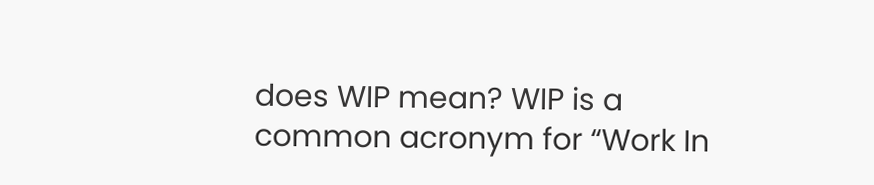does WIP mean? WIP is a common acronym for “Work In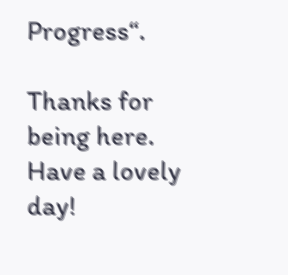Progress“.

Thanks for being here. Have a lovely day!